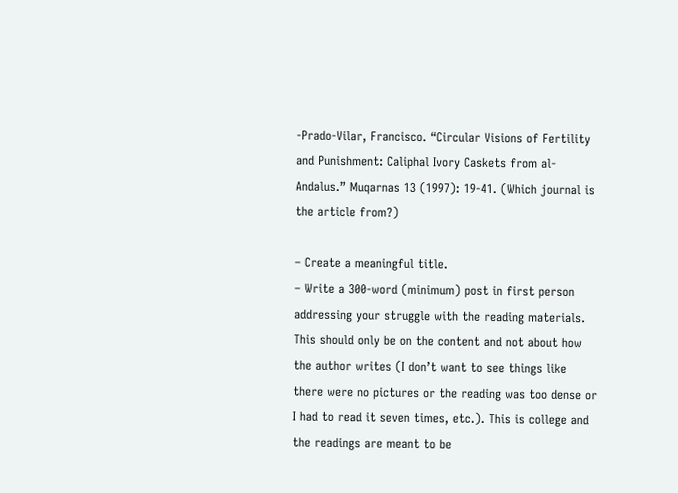-Prado-Vilar, Francisco. “Circular Visions of Fertility and Punishment: Caliphal Ivory Caskets from al-Andalus.” Muqarnas 13 (1997): 19-41. (Which journal is the article from?)

– Create a meaningful title.
– Write a 300-word (minimum) post in first person addressing your struggle with the reading materials. This should only be on the content and not about how the author writes (I don’t want to see things like there were no pictures or the reading was too dense or I had to read it seven times, etc.). This is college and the readings are meant to be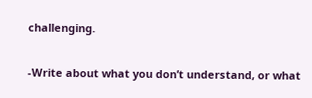challenging.

-Write about what you don’t understand, or what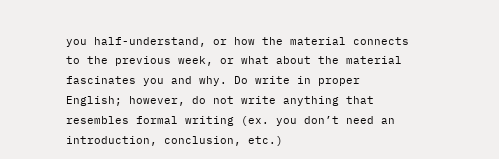you half-understand, or how the material connects to the previous week, or what about the material fascinates you and why. Do write in proper English; however, do not write anything that resembles formal writing (ex. you don’t need an introduction, conclusion, etc.)